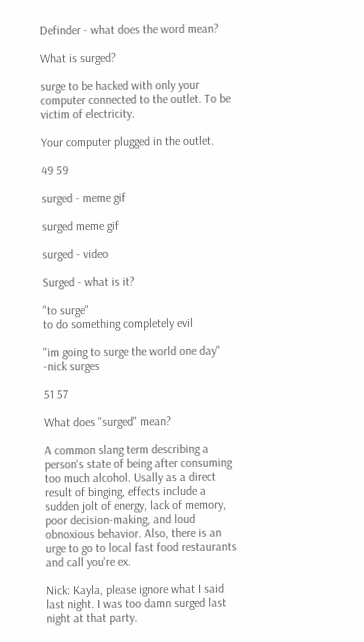Definder - what does the word mean?

What is surged?

surge to be hacked with only your computer connected to the outlet. To be victim of electricity.

Your computer plugged in the outlet.

49 59

surged - meme gif

surged meme gif

surged - video

Surged - what is it?

"to surge"
to do something completely evil

"im going to surge the world one day" -nick surges

51 57

What does "surged" mean?

A common slang term describing a person's state of being after consuming too much alcohol. Usally as a direct result of binging, effects include a sudden jolt of energy, lack of memory, poor decision-making, and loud obnoxious behavior. Also, there is an urge to go to local fast food restaurants and call you're ex.

Nick: Kayla, please ignore what I said last night. I was too damn surged last night at that party.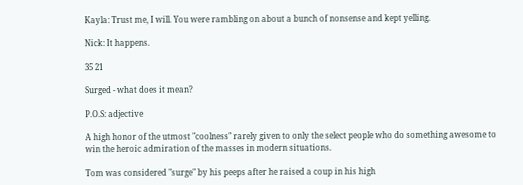Kayla: Trust me, I will. You were rambling on about a bunch of nonsense and kept yelling.

Nick: It happens.

35 21

Surged - what does it mean?

P.O.S: adjective

A high honor of the utmost "coolness" rarely given to only the select people who do something awesome to win the heroic admiration of the masses in modern situations.

Tom was considered "surge" by his peeps after he raised a coup in his high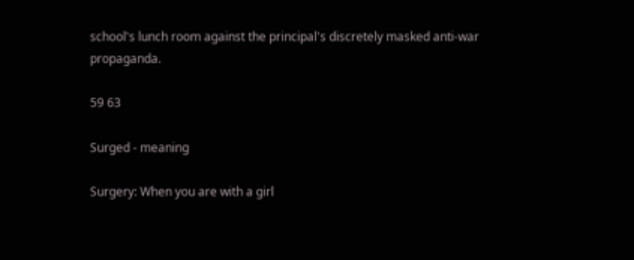school's lunch room against the principal's discretely masked anti-war propaganda.

59 63

Surged - meaning

Surgery: When you are with a girl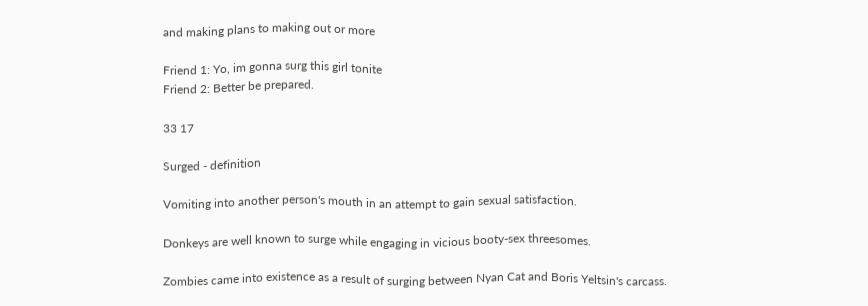and making plans to making out or more

Friend 1: Yo, im gonna surg this girl tonite
Friend 2: Better be prepared.

33 17

Surged - definition

Vomiting into another person's mouth in an attempt to gain sexual satisfaction.

Donkeys are well known to surge while engaging in vicious booty-sex threesomes.

Zombies came into existence as a result of surging between Nyan Cat and Boris Yeltsin's carcass.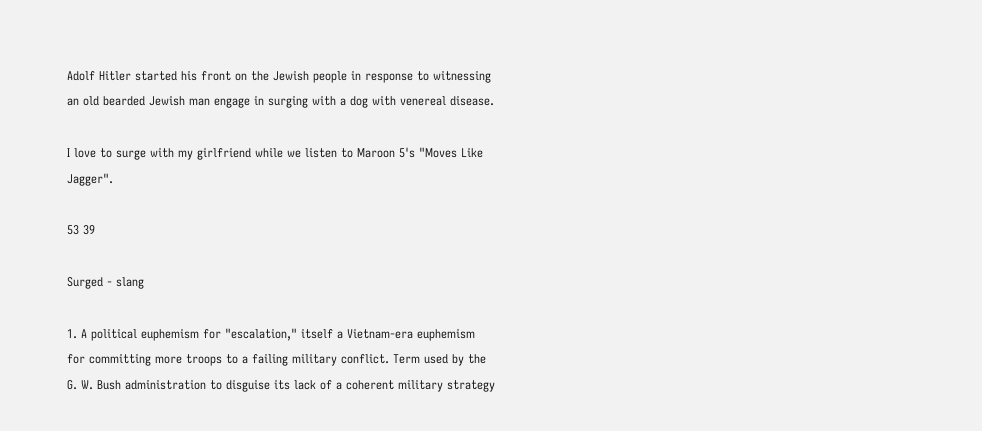Adolf Hitler started his front on the Jewish people in response to witnessing an old bearded Jewish man engage in surging with a dog with venereal disease.

I love to surge with my girlfriend while we listen to Maroon 5's "Moves Like Jagger".

53 39

Surged - slang

1. A political euphemism for "escalation," itself a Vietnam-era euphemism for committing more troops to a failing military conflict. Term used by the G. W. Bush administration to disguise its lack of a coherent military strategy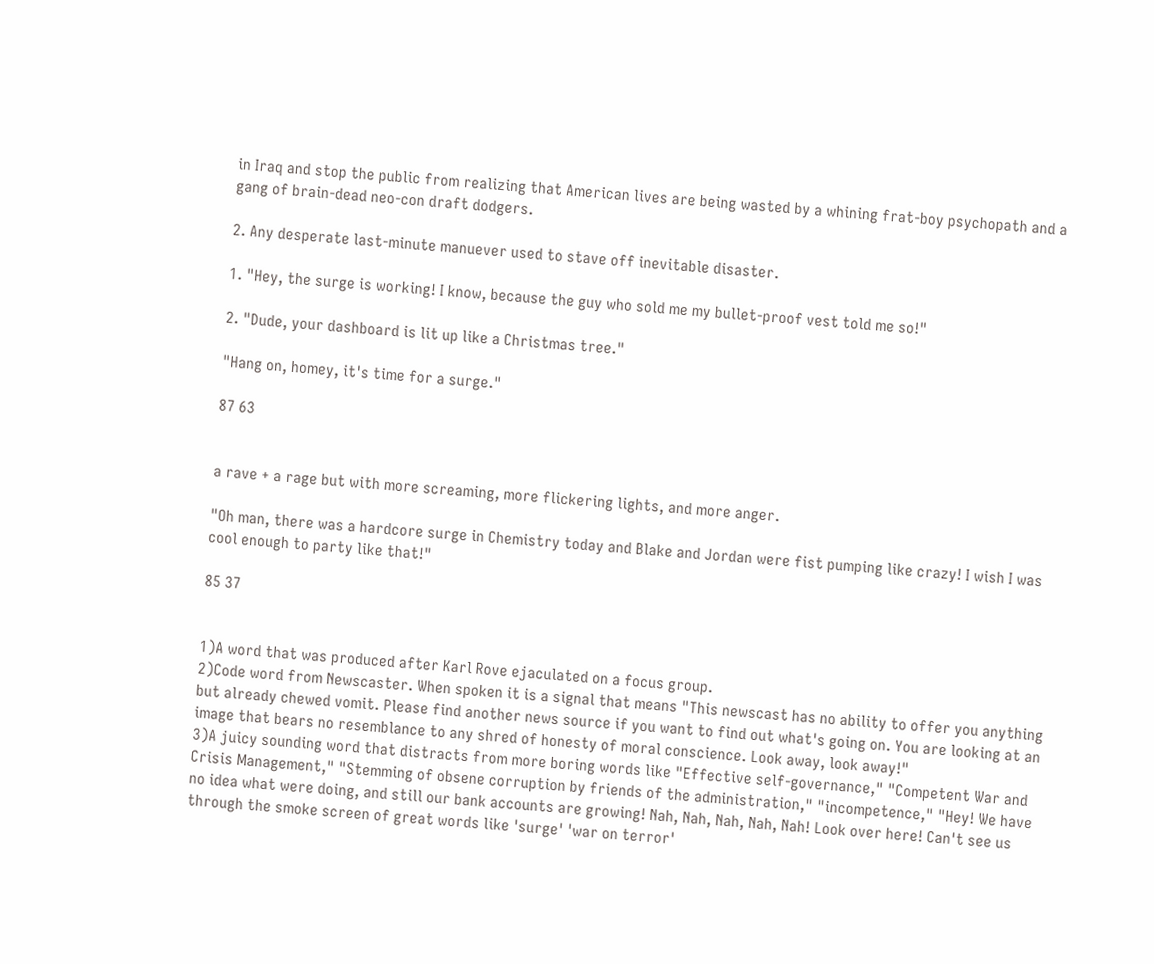in Iraq and stop the public from realizing that American lives are being wasted by a whining frat-boy psychopath and a gang of brain-dead neo-con draft dodgers.

2. Any desperate last-minute manuever used to stave off inevitable disaster.

1. "Hey, the surge is working! I know, because the guy who sold me my bullet-proof vest told me so!"

2. "Dude, your dashboard is lit up like a Christmas tree."

"Hang on, homey, it's time for a surge."

87 63


a rave + a rage but with more screaming, more flickering lights, and more anger.

"Oh man, there was a hardcore surge in Chemistry today and Blake and Jordan were fist pumping like crazy! I wish I was cool enough to party like that!"

85 37


1)A word that was produced after Karl Rove ejaculated on a focus group.
2)Code word from Newscaster. When spoken it is a signal that means "This newscast has no ability to offer you anything but already chewed vomit. Please find another news source if you want to find out what's going on. You are looking at an image that bears no resemblance to any shred of honesty of moral conscience. Look away, look away!"
3)A juicy sounding word that distracts from more boring words like "Effective self-governance," "Competent War and Crisis Management," "Stemming of obsene corruption by friends of the administration," "incompetence," "Hey! We have no idea what were doing, and still our bank accounts are growing! Nah, Nah, Nah, Nah, Nah! Look over here! Can't see us through the smoke screen of great words like 'surge' 'war on terror'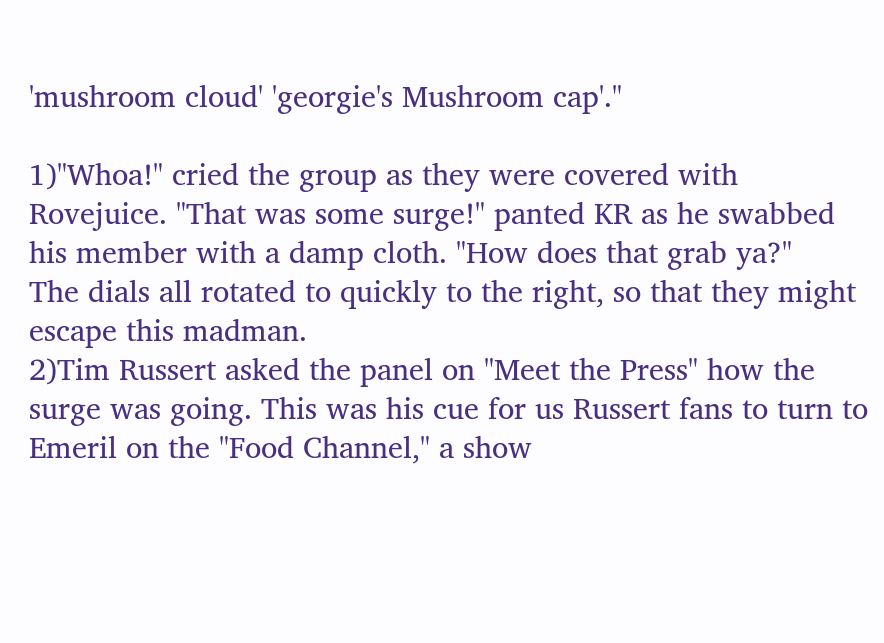'mushroom cloud' 'georgie's Mushroom cap'."

1)"Whoa!" cried the group as they were covered with Rovejuice. "That was some surge!" panted KR as he swabbed his member with a damp cloth. "How does that grab ya?"
The dials all rotated to quickly to the right, so that they might escape this madman.
2)Tim Russert asked the panel on "Meet the Press" how the surge was going. This was his cue for us Russert fans to turn to Emeril on the "Food Channel," a show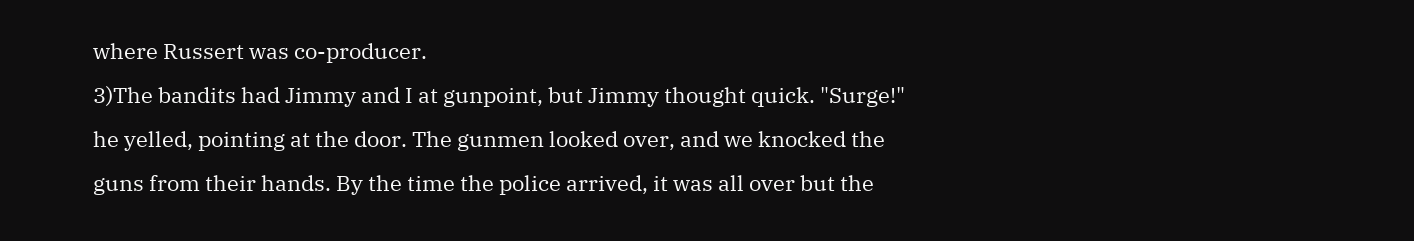where Russert was co-producer.
3)The bandits had Jimmy and I at gunpoint, but Jimmy thought quick. "Surge!" he yelled, pointing at the door. The gunmen looked over, and we knocked the guns from their hands. By the time the police arrived, it was all over but the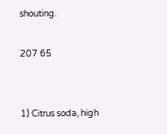shouting.

207 65


1) Citrus soda, high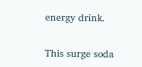energy drink.


This surge soda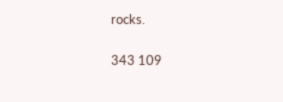rocks.

343 109